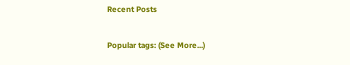Recent Posts

Popular tags: (See More...)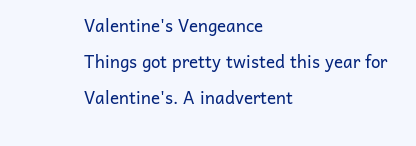Valentine's Vengeance
Things got pretty twisted this year for Valentine's. A inadvertent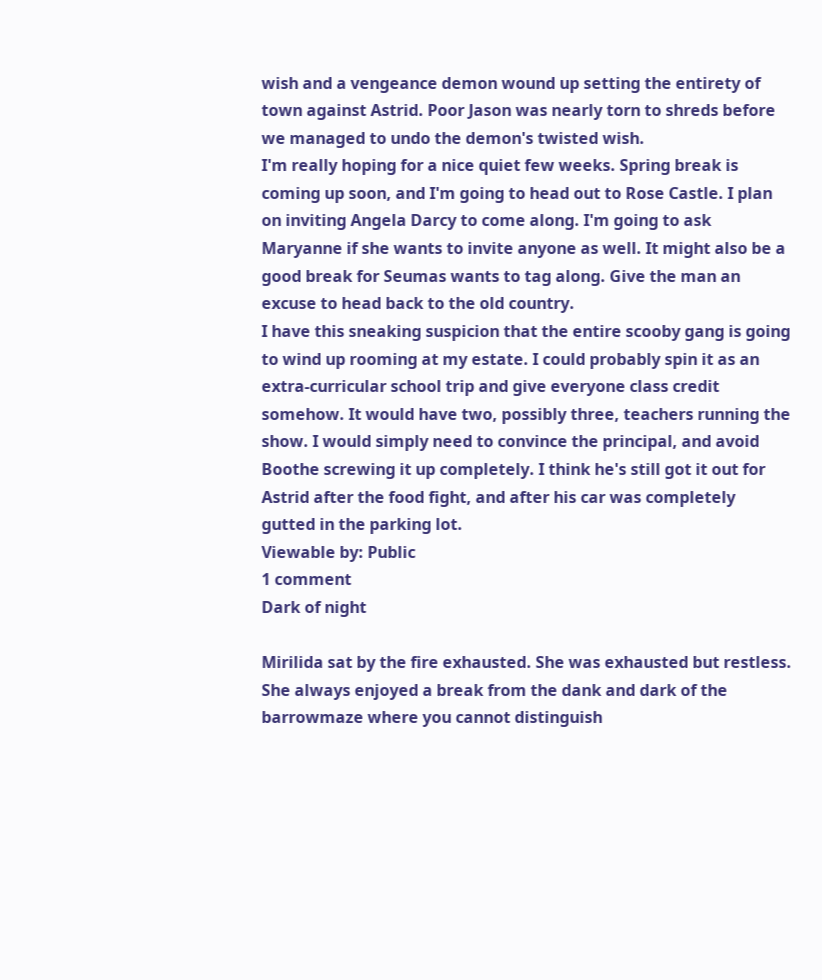wish and a vengeance demon wound up setting the entirety of town against Astrid. Poor Jason was nearly torn to shreds before we managed to undo the demon's twisted wish.
I'm really hoping for a nice quiet few weeks. Spring break is coming up soon, and I'm going to head out to Rose Castle. I plan on inviting Angela Darcy to come along. I'm going to ask Maryanne if she wants to invite anyone as well. It might also be a good break for Seumas wants to tag along. Give the man an excuse to head back to the old country.
I have this sneaking suspicion that the entire scooby gang is going to wind up rooming at my estate. I could probably spin it as an extra-curricular school trip and give everyone class credit somehow. It would have two, possibly three, teachers running the show. I would simply need to convince the principal, and avoid Boothe screwing it up completely. I think he's still got it out for Astrid after the food fight, and after his car was completely gutted in the parking lot.
Viewable by: Public
1 comment
Dark of night

Mirilida sat by the fire exhausted. She was exhausted but restless. She always enjoyed a break from the dank and dark of the barrowmaze where you cannot distinguish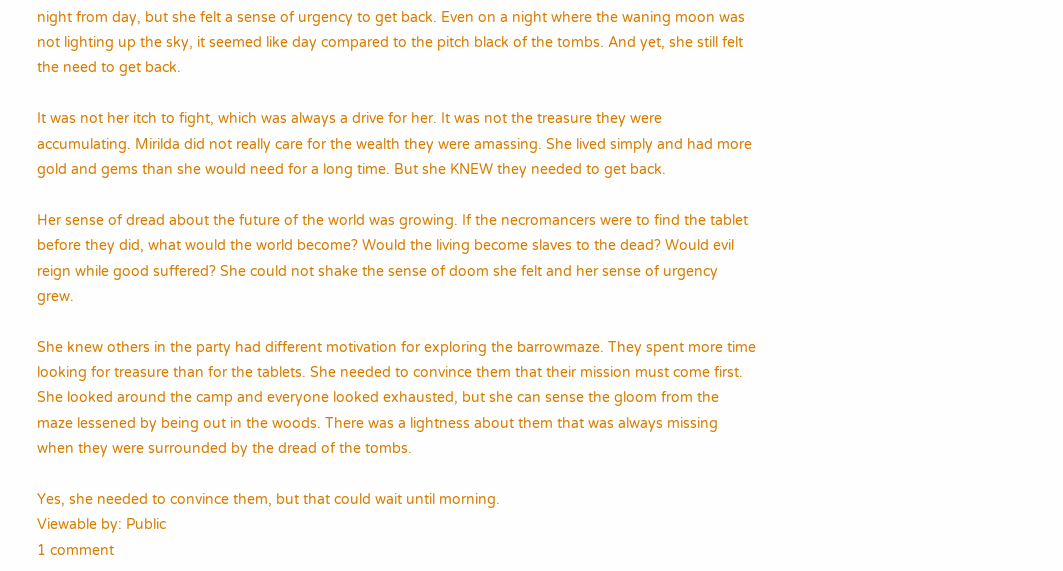night from day, but she felt a sense of urgency to get back. Even on a night where the waning moon was not lighting up the sky, it seemed like day compared to the pitch black of the tombs. And yet, she still felt the need to get back.

It was not her itch to fight, which was always a drive for her. It was not the treasure they were accumulating. Mirilda did not really care for the wealth they were amassing. She lived simply and had more gold and gems than she would need for a long time. But she KNEW they needed to get back.

Her sense of dread about the future of the world was growing. If the necromancers were to find the tablet before they did, what would the world become? Would the living become slaves to the dead? Would evil reign while good suffered? She could not shake the sense of doom she felt and her sense of urgency grew.

She knew others in the party had different motivation for exploring the barrowmaze. They spent more time looking for treasure than for the tablets. She needed to convince them that their mission must come first. She looked around the camp and everyone looked exhausted, but she can sense the gloom from the maze lessened by being out in the woods. There was a lightness about them that was always missing when they were surrounded by the dread of the tombs.

Yes, she needed to convince them, but that could wait until morning.
Viewable by: Public
1 comment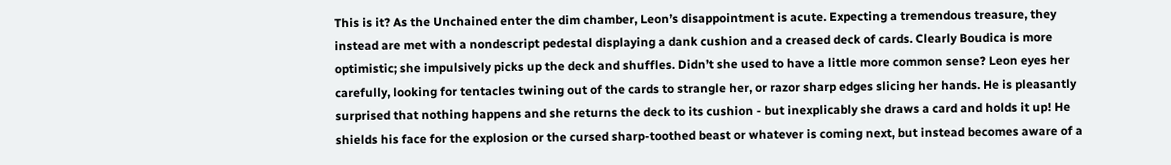This is it? As the Unchained enter the dim chamber, Leon’s disappointment is acute. Expecting a tremendous treasure, they instead are met with a nondescript pedestal displaying a dank cushion and a creased deck of cards. Clearly Boudica is more optimistic; she impulsively picks up the deck and shuffles. Didn’t she used to have a little more common sense? Leon eyes her carefully, looking for tentacles twining out of the cards to strangle her, or razor sharp edges slicing her hands. He is pleasantly surprised that nothing happens and she returns the deck to its cushion - but inexplicably she draws a card and holds it up! He shields his face for the explosion or the cursed sharp-toothed beast or whatever is coming next, but instead becomes aware of a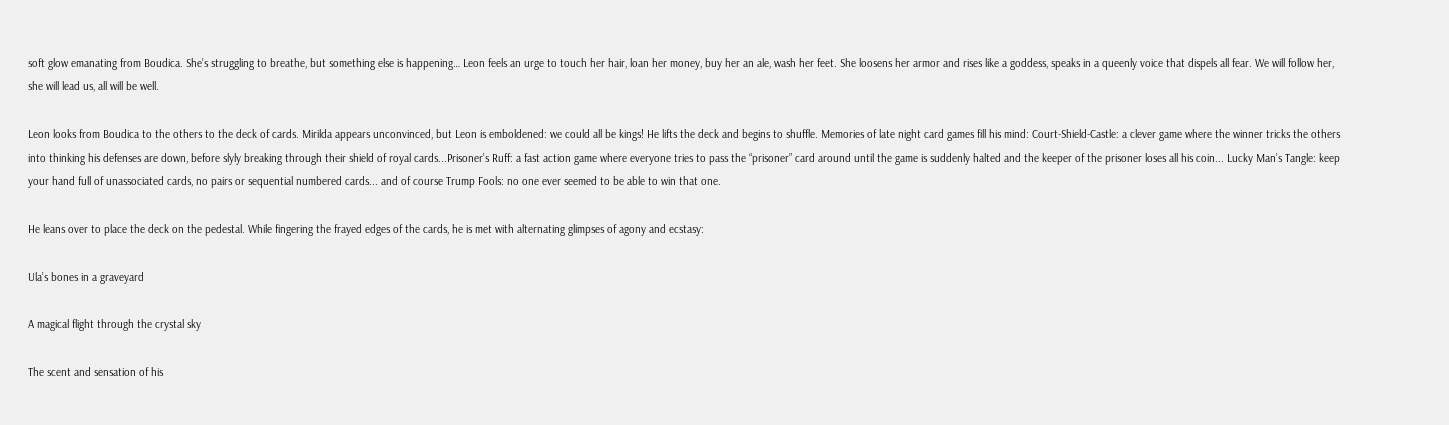soft glow emanating from Boudica. She’s struggling to breathe, but something else is happening… Leon feels an urge to touch her hair, loan her money, buy her an ale, wash her feet. She loosens her armor and rises like a goddess, speaks in a queenly voice that dispels all fear. We will follow her, she will lead us, all will be well.

Leon looks from Boudica to the others to the deck of cards. Mirilda appears unconvinced, but Leon is emboldened: we could all be kings! He lifts the deck and begins to shuffle. Memories of late night card games fill his mind: Court-Shield-Castle: a clever game where the winner tricks the others into thinking his defenses are down, before slyly breaking through their shield of royal cards...Prisoner’s Ruff: a fast action game where everyone tries to pass the “prisoner” card around until the game is suddenly halted and the keeper of the prisoner loses all his coin... Lucky Man’s Tangle: keep your hand full of unassociated cards, no pairs or sequential numbered cards... and of course Trump Fools: no one ever seemed to be able to win that one.

He leans over to place the deck on the pedestal. While fingering the frayed edges of the cards, he is met with alternating glimpses of agony and ecstasy:

Ula’s bones in a graveyard

A magical flight through the crystal sky

The scent and sensation of his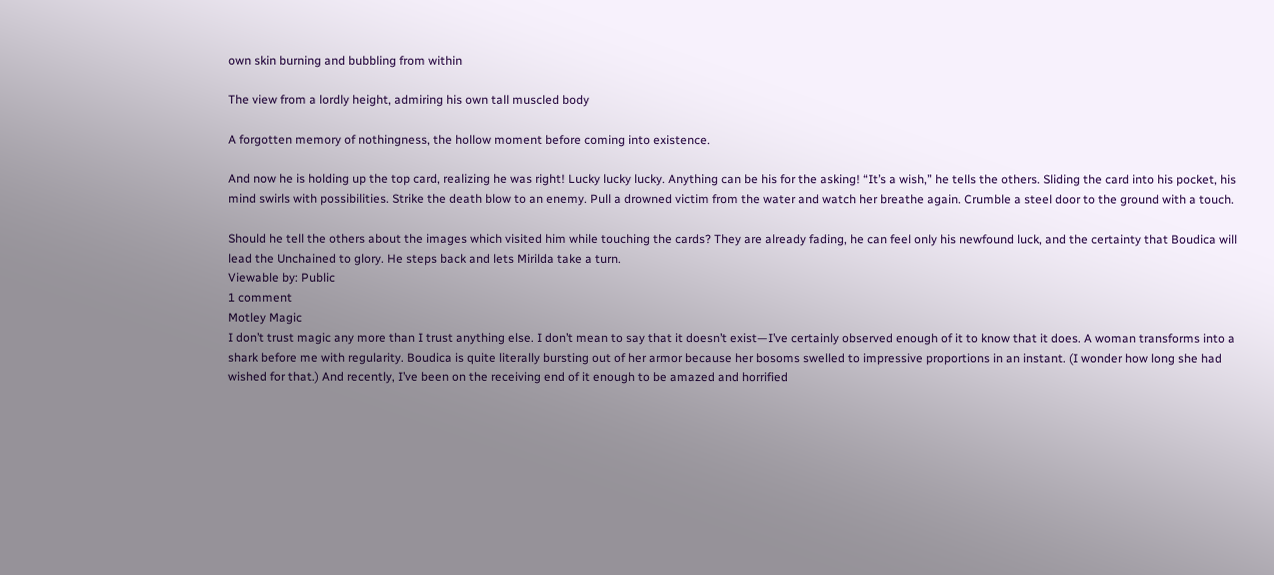own skin burning and bubbling from within

The view from a lordly height, admiring his own tall muscled body

A forgotten memory of nothingness, the hollow moment before coming into existence.

And now he is holding up the top card, realizing he was right! Lucky lucky lucky. Anything can be his for the asking! “It’s a wish,” he tells the others. Sliding the card into his pocket, his mind swirls with possibilities. Strike the death blow to an enemy. Pull a drowned victim from the water and watch her breathe again. Crumble a steel door to the ground with a touch.

Should he tell the others about the images which visited him while touching the cards? They are already fading, he can feel only his newfound luck, and the certainty that Boudica will lead the Unchained to glory. He steps back and lets Mirilda take a turn.
Viewable by: Public
1 comment
Motley Magic
I don’t trust magic any more than I trust anything else. I don’t mean to say that it doesn’t exist—I’ve certainly observed enough of it to know that it does. A woman transforms into a shark before me with regularity. Boudica is quite literally bursting out of her armor because her bosoms swelled to impressive proportions in an instant. (I wonder how long she had wished for that.) And recently, I’ve been on the receiving end of it enough to be amazed and horrified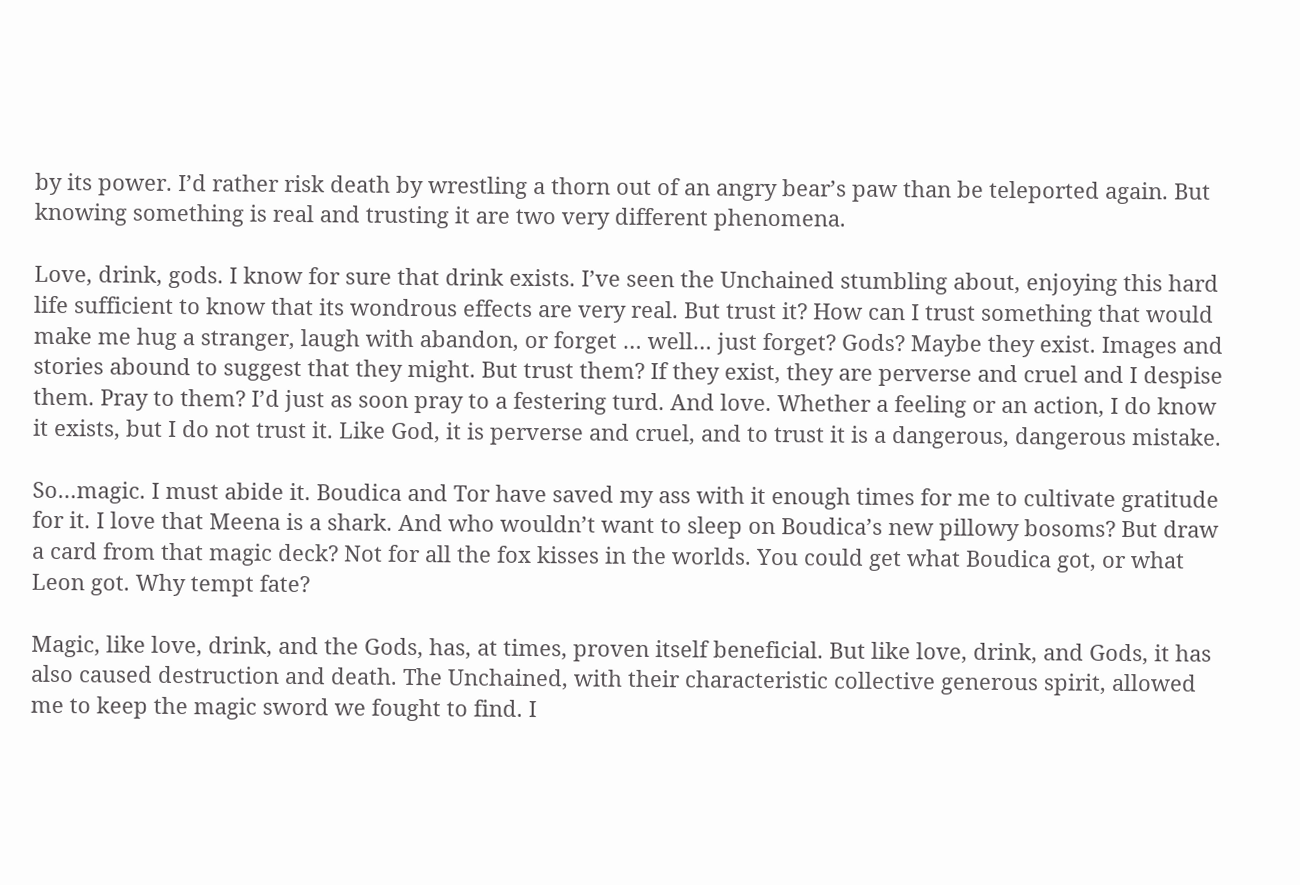by its power. I’d rather risk death by wrestling a thorn out of an angry bear’s paw than be teleported again. But knowing something is real and trusting it are two very different phenomena.

Love, drink, gods. I know for sure that drink exists. I’ve seen the Unchained stumbling about, enjoying this hard life sufficient to know that its wondrous effects are very real. But trust it? How can I trust something that would make me hug a stranger, laugh with abandon, or forget … well… just forget? Gods? Maybe they exist. Images and stories abound to suggest that they might. But trust them? If they exist, they are perverse and cruel and I despise them. Pray to them? I’d just as soon pray to a festering turd. And love. Whether a feeling or an action, I do know it exists, but I do not trust it. Like God, it is perverse and cruel, and to trust it is a dangerous, dangerous mistake.

So…magic. I must abide it. Boudica and Tor have saved my ass with it enough times for me to cultivate gratitude for it. I love that Meena is a shark. And who wouldn’t want to sleep on Boudica’s new pillowy bosoms? But draw a card from that magic deck? Not for all the fox kisses in the worlds. You could get what Boudica got, or what Leon got. Why tempt fate?

Magic, like love, drink, and the Gods, has, at times, proven itself beneficial. But like love, drink, and Gods, it has also caused destruction and death. The Unchained, with their characteristic collective generous spirit, allowed me to keep the magic sword we fought to find. I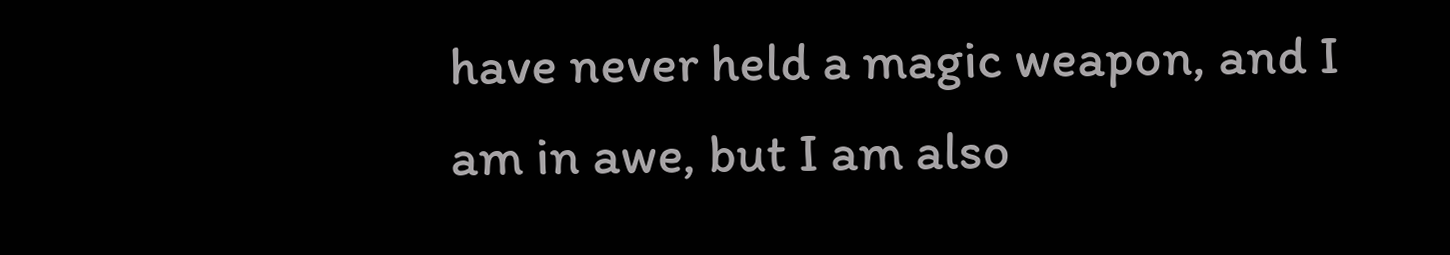have never held a magic weapon, and I am in awe, but I am also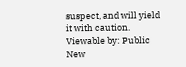suspect, and will yield it with caution.
Viewable by: Public
New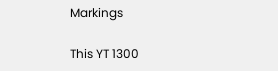Markings

This YT 1300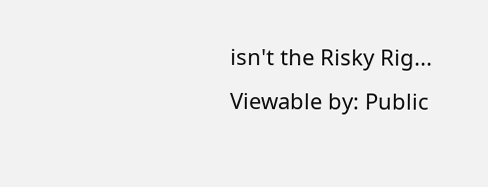isn't the Risky Rig...
Viewable by: Public